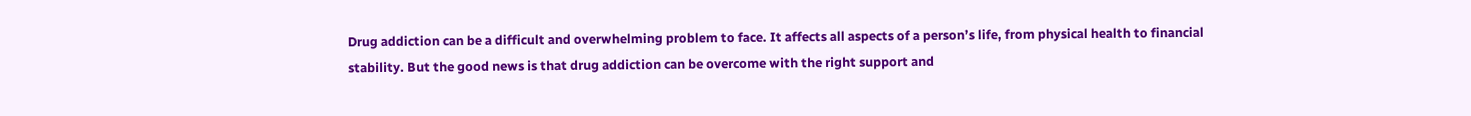Drug addiction can be a difficult and overwhelming problem to face. It affects all aspects of a person’s life, from physical health to financial stability. But the good news is that drug addiction can be overcome with the right support and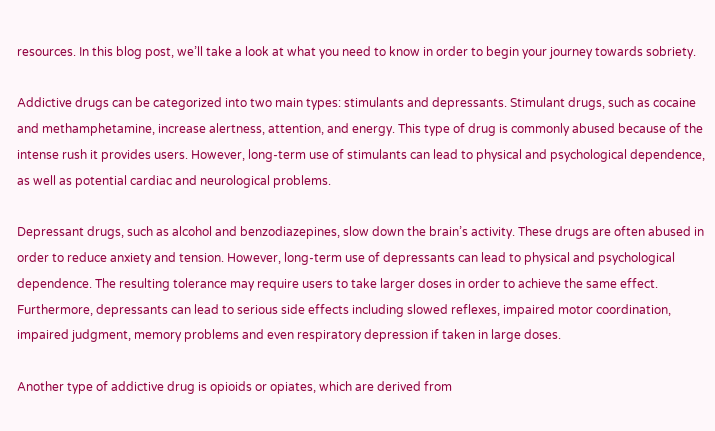resources. In this blog post, we’ll take a look at what you need to know in order to begin your journey towards sobriety.

Addictive drugs can be categorized into two main types: stimulants and depressants. Stimulant drugs, such as cocaine and methamphetamine, increase alertness, attention, and energy. This type of drug is commonly abused because of the intense rush it provides users. However, long-term use of stimulants can lead to physical and psychological dependence, as well as potential cardiac and neurological problems.

Depressant drugs, such as alcohol and benzodiazepines, slow down the brain’s activity. These drugs are often abused in order to reduce anxiety and tension. However, long-term use of depressants can lead to physical and psychological dependence. The resulting tolerance may require users to take larger doses in order to achieve the same effect. Furthermore, depressants can lead to serious side effects including slowed reflexes, impaired motor coordination, impaired judgment, memory problems and even respiratory depression if taken in large doses.

Another type of addictive drug is opioids or opiates, which are derived from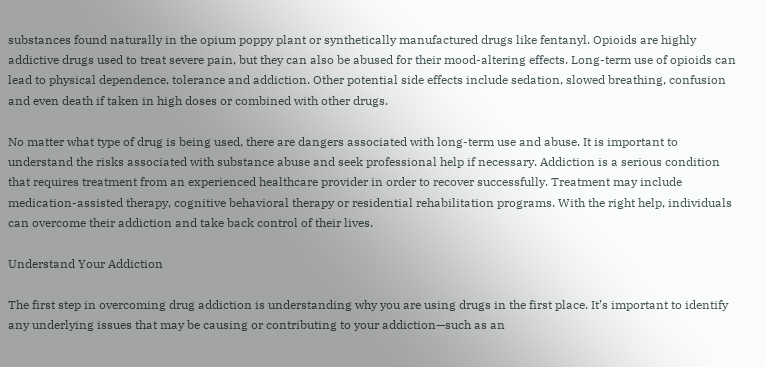substances found naturally in the opium poppy plant or synthetically manufactured drugs like fentanyl. Opioids are highly addictive drugs used to treat severe pain, but they can also be abused for their mood-altering effects. Long-term use of opioids can lead to physical dependence, tolerance and addiction. Other potential side effects include sedation, slowed breathing, confusion and even death if taken in high doses or combined with other drugs.

No matter what type of drug is being used, there are dangers associated with long-term use and abuse. It is important to understand the risks associated with substance abuse and seek professional help if necessary. Addiction is a serious condition that requires treatment from an experienced healthcare provider in order to recover successfully. Treatment may include medication-assisted therapy, cognitive behavioral therapy or residential rehabilitation programs. With the right help, individuals can overcome their addiction and take back control of their lives.

Understand Your Addiction

The first step in overcoming drug addiction is understanding why you are using drugs in the first place. It’s important to identify any underlying issues that may be causing or contributing to your addiction—such as an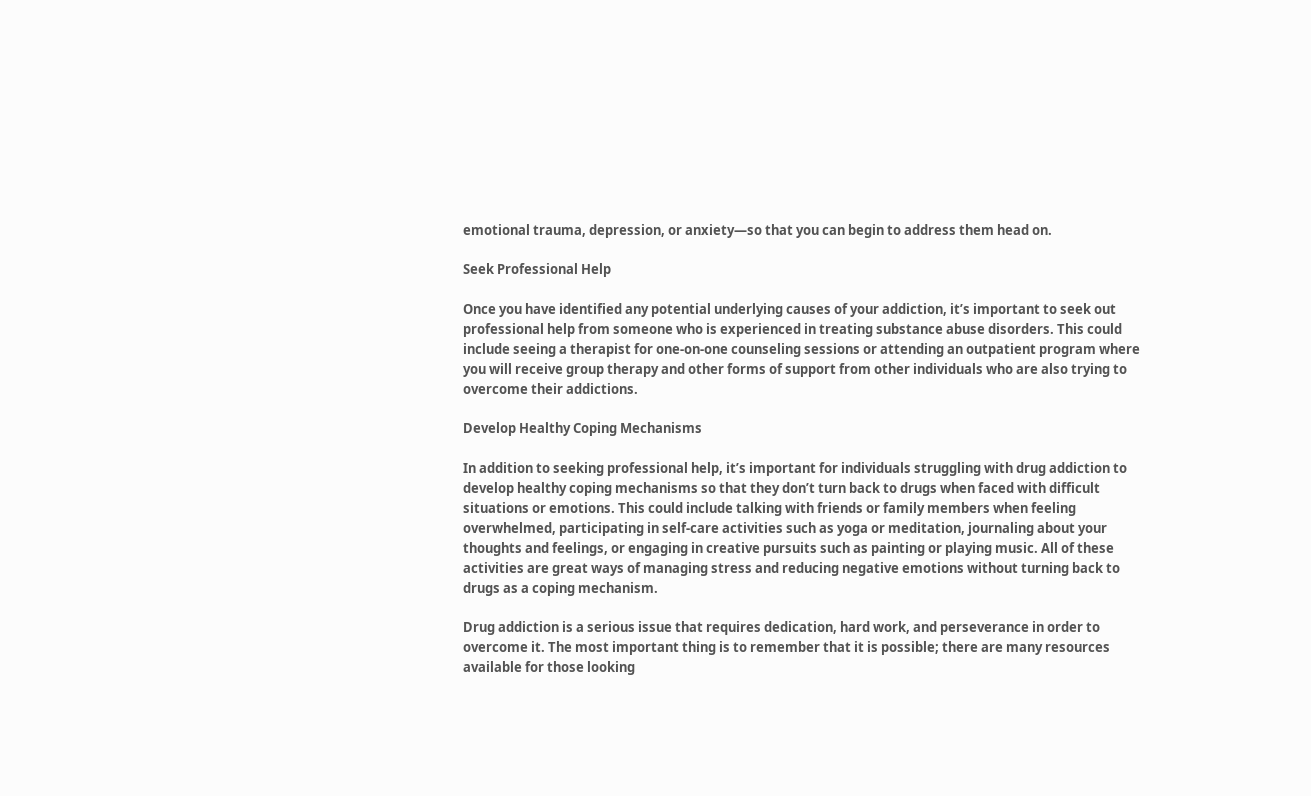emotional trauma, depression, or anxiety—so that you can begin to address them head on.

Seek Professional Help

Once you have identified any potential underlying causes of your addiction, it’s important to seek out professional help from someone who is experienced in treating substance abuse disorders. This could include seeing a therapist for one-on-one counseling sessions or attending an outpatient program where you will receive group therapy and other forms of support from other individuals who are also trying to overcome their addictions.

Develop Healthy Coping Mechanisms

In addition to seeking professional help, it’s important for individuals struggling with drug addiction to develop healthy coping mechanisms so that they don’t turn back to drugs when faced with difficult situations or emotions. This could include talking with friends or family members when feeling overwhelmed, participating in self-care activities such as yoga or meditation, journaling about your thoughts and feelings, or engaging in creative pursuits such as painting or playing music. All of these activities are great ways of managing stress and reducing negative emotions without turning back to drugs as a coping mechanism.

Drug addiction is a serious issue that requires dedication, hard work, and perseverance in order to overcome it. The most important thing is to remember that it is possible; there are many resources available for those looking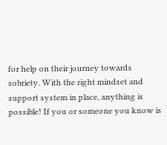for help on their journey towards sobriety. With the right mindset and support system in place, anything is possible! If you or someone you know is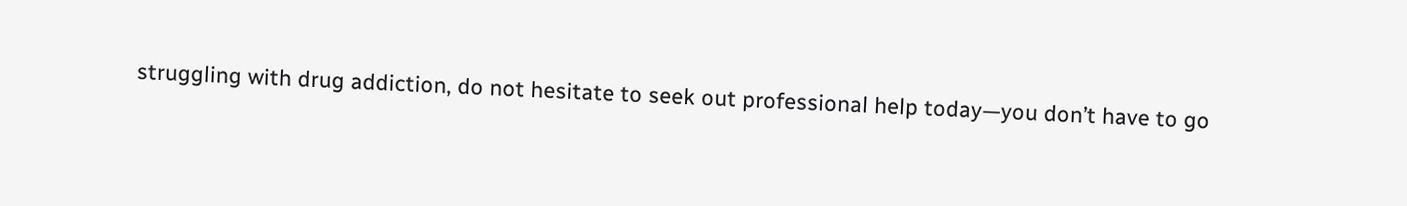struggling with drug addiction, do not hesitate to seek out professional help today—you don’t have to go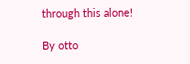through this alone!

By otto